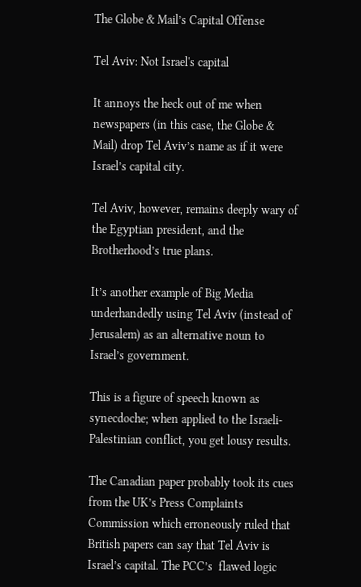The Globe & Mail’s Capital Offense

Tel Aviv: Not Israel's capital

It annoys the heck out of me when newspapers (in this case, the Globe & Mail) drop Tel Aviv’s name as if it were Israel’s capital city.

Tel Aviv, however, remains deeply wary of the Egyptian president, and the Brotherhood’s true plans.

It’s another example of Big Media underhandedly using Tel Aviv (instead of Jerusalem) as an alternative noun to Israel’s government.

This is a figure of speech known as synecdoche; when applied to the Israeli-Palestinian conflict, you get lousy results.

The Canadian paper probably took its cues from the UK’s Press Complaints Commission which erroneously ruled that British papers can say that Tel Aviv is Israel’s capital. The PCC’s  flawed logic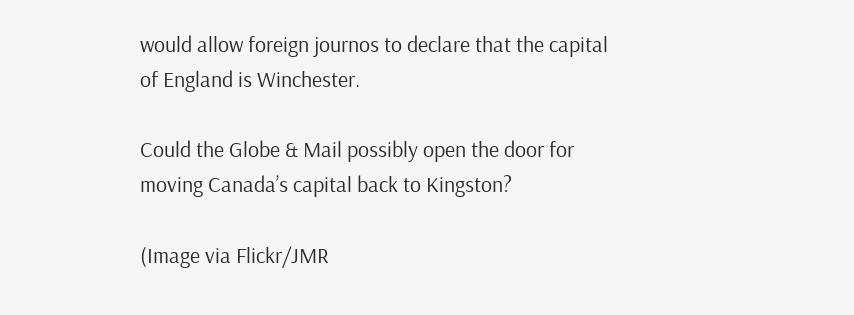would allow foreign journos to declare that the capital of England is Winchester.

Could the Globe & Mail possibly open the door for moving Canada’s capital back to Kingston?

(Image via Flickr/JMR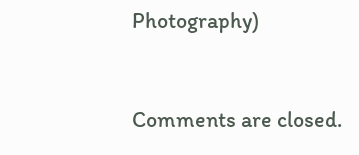Photography)


Comments are closed.